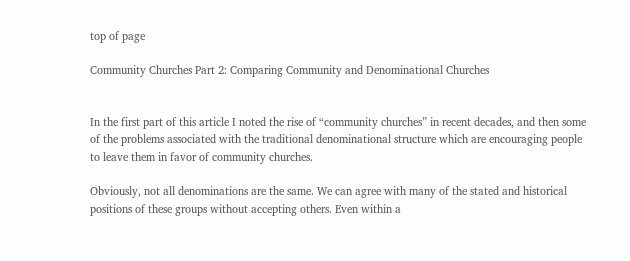top of page

Community Churches Part 2: Comparing Community and Denominational Churches


In the first part of this article I noted the rise of “community churches” in recent decades, and then some of the problems associated with the traditional denominational structure which are encouraging people to leave them in favor of community churches.

Obviously, not all denominations are the same. We can agree with many of the stated and historical positions of these groups without accepting others. Even within a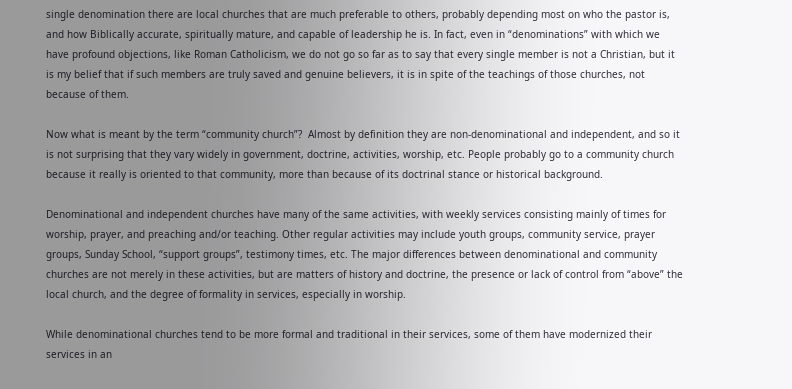single denomination there are local churches that are much preferable to others, probably depending most on who the pastor is, and how Biblically accurate, spiritually mature, and capable of leadership he is. In fact, even in “denominations” with which we have profound objections, like Roman Catholicism, we do not go so far as to say that every single member is not a Christian, but it is my belief that if such members are truly saved and genuine believers, it is in spite of the teachings of those churches, not because of them.

Now what is meant by the term “community church”?  Almost by definition they are non-denominational and independent, and so it is not surprising that they vary widely in government, doctrine, activities, worship, etc. People probably go to a community church because it really is oriented to that community, more than because of its doctrinal stance or historical background.

Denominational and independent churches have many of the same activities, with weekly services consisting mainly of times for worship, prayer, and preaching and/or teaching. Other regular activities may include youth groups, community service, prayer groups, Sunday School, “support groups”, testimony times, etc. The major differences between denominational and community churches are not merely in these activities, but are matters of history and doctrine, the presence or lack of control from “above” the local church, and the degree of formality in services, especially in worship.

While denominational churches tend to be more formal and traditional in their services, some of them have modernized their services in an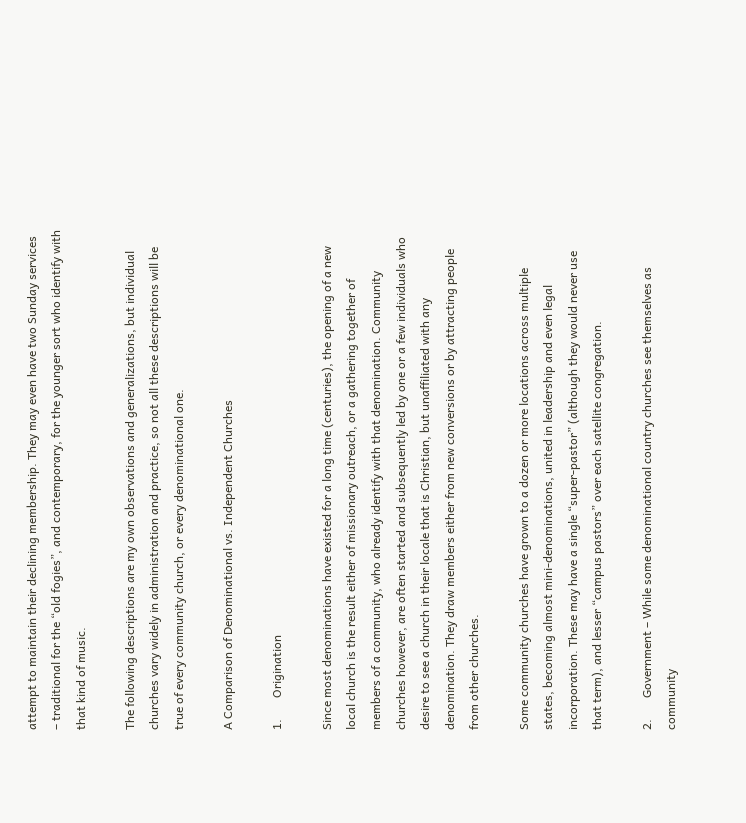attempt to maintain their declining membership. They may even have two Sunday services – traditional for the “old fogies”, and contemporary, for the younger sort who identify with that kind of music.

The following descriptions are my own observations and generalizations, but individual churches vary widely in administration and practice, so not all these descriptions will be true of every community church, or every denominational one.

A Comparison of Denominational vs. Independent Churches

1.       Origination

Since most denominations have existed for a long time (centuries), the opening of a new local church is the result either of missionary outreach, or a gathering together of members of a community, who already identify with that denomination. Community churches however, are often started and subsequently led by one or a few individuals who desire to see a church in their locale that is Christian, but unaffiliated with any denomination. They draw members either from new conversions or by attracting people from other churches.

Some community churches have grown to a dozen or more locations across multiple states, becoming almost mini-denominations, united in leadership and even legal incorporation. These may have a single “super-pastor” (although they would never use that term), and lesser “campus pastors” over each satellite congregation.

2.       Government – While some denominational country churches see themselves as community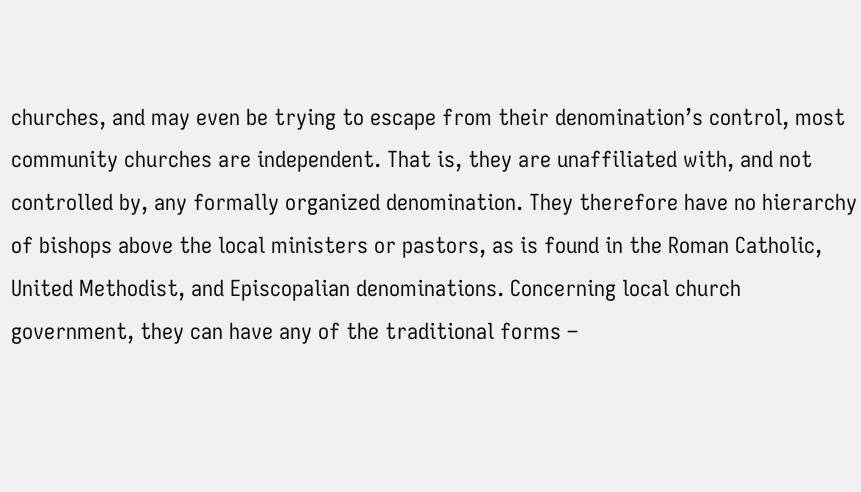churches, and may even be trying to escape from their denomination’s control, most community churches are independent. That is, they are unaffiliated with, and not controlled by, any formally organized denomination. They therefore have no hierarchy of bishops above the local ministers or pastors, as is found in the Roman Catholic, United Methodist, and Episcopalian denominations. Concerning local church government, they can have any of the traditional forms –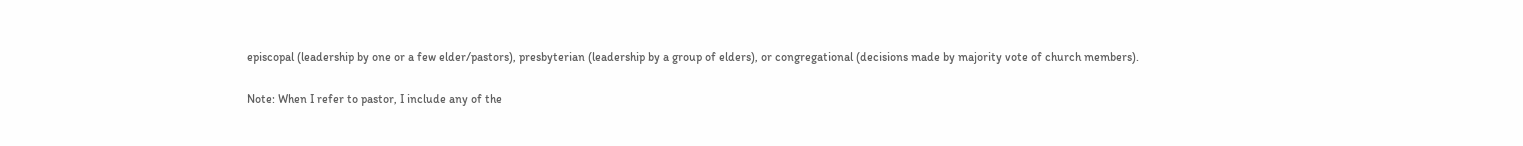episcopal (leadership by one or a few elder/pastors), presbyterian (leadership by a group of elders), or congregational (decisions made by majority vote of church members).

Note: When I refer to pastor, I include any of the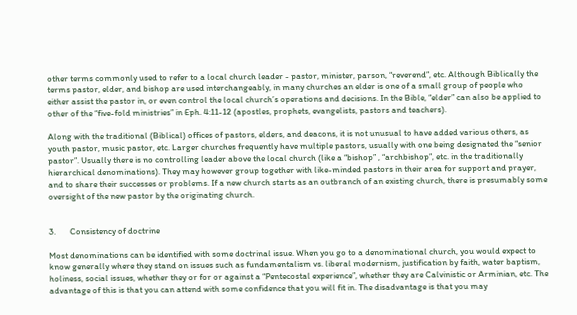other terms commonly used to refer to a local church leader - pastor, minister, parson, “reverend”, etc. Although Biblically the terms pastor, elder, and bishop are used interchangeably, in many churches an elder is one of a small group of people who either assist the pastor in, or even control the local church’s operations and decisions. In the Bible, “elder” can also be applied to other of the “five-fold ministries” in Eph. 4:11-12 (apostles, prophets, evangelists, pastors and teachers).

Along with the traditional (Biblical) offices of pastors, elders, and deacons, it is not unusual to have added various others, as youth pastor, music pastor, etc. Larger churches frequently have multiple pastors, usually with one being designated the “senior pastor”. Usually there is no controlling leader above the local church (like a “bishop” , “archbishop”, etc. in the traditionally hierarchical denominations). They may however group together with like-minded pastors in their area for support and prayer, and to share their successes or problems. If a new church starts as an outbranch of an existing church, there is presumably some oversight of the new pastor by the originating church.


3.       Consistency of doctrine

Most denominations can be identified with some doctrinal issue. When you go to a denominational church, you would expect to know generally where they stand on issues such as fundamentalism vs. liberal modernism, justification by faith, water baptism, holiness, social issues, whether they or for or against a “Pentecostal experience”, whether they are Calvinistic or Arminian, etc. The advantage of this is that you can attend with some confidence that you will fit in. The disadvantage is that you may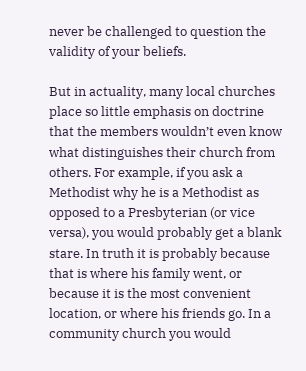never be challenged to question the validity of your beliefs.

But in actuality, many local churches place so little emphasis on doctrine that the members wouldn’t even know what distinguishes their church from others. For example, if you ask a Methodist why he is a Methodist as opposed to a Presbyterian (or vice versa), you would probably get a blank stare. In truth it is probably because that is where his family went, or because it is the most convenient location, or where his friends go. In a community church you would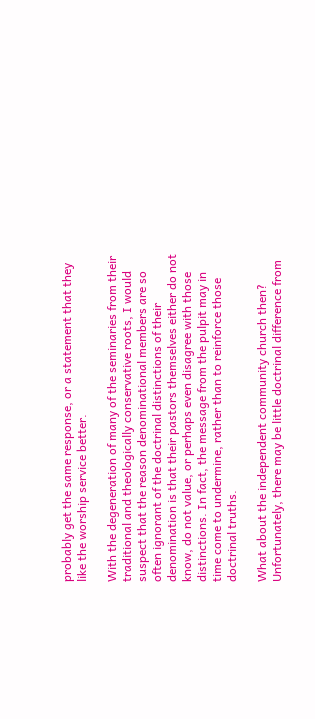probably get the same response, or a statement that they like the worship service better.

With the degeneration of many of the seminaries from their traditional and theologically conservative roots, I would suspect that the reason denominational members are so often ignorant of the doctrinal distinctions of their denomination is that their pastors themselves either do not know, do not value, or perhaps even disagree with those distinctions. In fact, the message from the pulpit may in time come to undermine, rather than to reinforce those doctrinal truths.

What about the independent community church then? Unfortunately, there may be little doctrinal difference from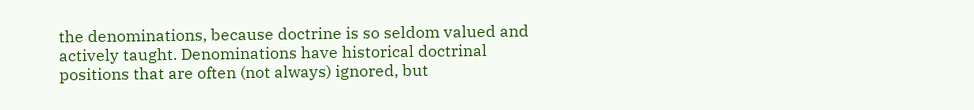the denominations, because doctrine is so seldom valued and actively taught. Denominations have historical doctrinal positions that are often (not always) ignored, but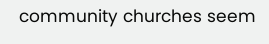community churches seem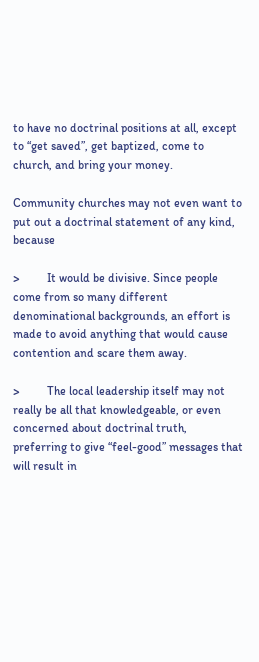to have no doctrinal positions at all, except to “get saved”, get baptized, come to church, and bring your money.

Community churches may not even want to put out a doctrinal statement of any kind, because

>         It would be divisive. Since people come from so many different denominational backgrounds, an effort is made to avoid anything that would cause contention and scare them away.

>         The local leadership itself may not really be all that knowledgeable, or even concerned about doctrinal truth, preferring to give “feel-good” messages that will result in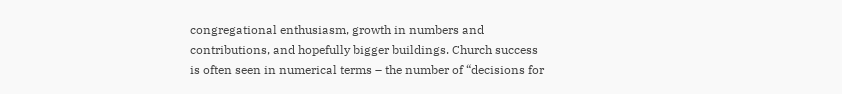congregational enthusiasm, growth in numbers and contributions, and hopefully bigger buildings. Church success is often seen in numerical terms – the number of “decisions for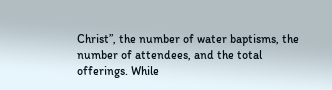Christ”, the number of water baptisms, the number of attendees, and the total offerings. While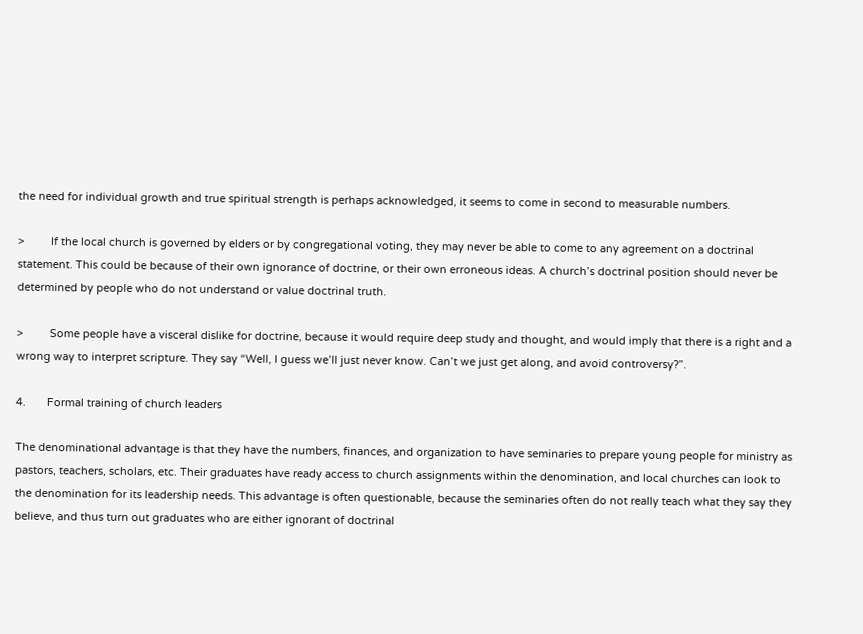the need for individual growth and true spiritual strength is perhaps acknowledged, it seems to come in second to measurable numbers.

>         If the local church is governed by elders or by congregational voting, they may never be able to come to any agreement on a doctrinal statement. This could be because of their own ignorance of doctrine, or their own erroneous ideas. A church’s doctrinal position should never be determined by people who do not understand or value doctrinal truth.

>         Some people have a visceral dislike for doctrine, because it would require deep study and thought, and would imply that there is a right and a wrong way to interpret scripture. They say “Well, I guess we’ll just never know. Can’t we just get along, and avoid controversy?”.

4.       Formal training of church leaders

The denominational advantage is that they have the numbers, finances, and organization to have seminaries to prepare young people for ministry as pastors, teachers, scholars, etc. Their graduates have ready access to church assignments within the denomination, and local churches can look to the denomination for its leadership needs. This advantage is often questionable, because the seminaries often do not really teach what they say they believe, and thus turn out graduates who are either ignorant of doctrinal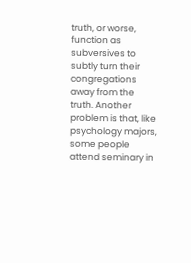truth, or worse, function as subversives to subtly turn their congregations away from the truth. Another problem is that, like psychology majors, some people attend seminary in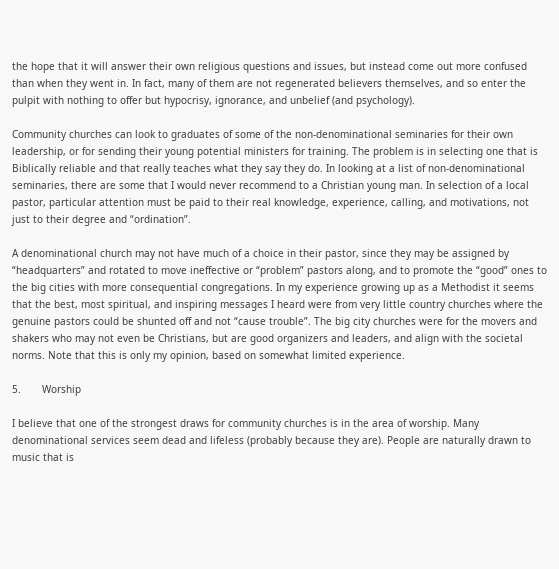the hope that it will answer their own religious questions and issues, but instead come out more confused than when they went in. In fact, many of them are not regenerated believers themselves, and so enter the pulpit with nothing to offer but hypocrisy, ignorance, and unbelief (and psychology).

Community churches can look to graduates of some of the non-denominational seminaries for their own leadership, or for sending their young potential ministers for training. The problem is in selecting one that is Biblically reliable and that really teaches what they say they do. In looking at a list of non-denominational seminaries, there are some that I would never recommend to a Christian young man. In selection of a local pastor, particular attention must be paid to their real knowledge, experience, calling, and motivations, not just to their degree and “ordination”.

A denominational church may not have much of a choice in their pastor, since they may be assigned by “headquarters” and rotated to move ineffective or “problem” pastors along, and to promote the “good” ones to the big cities with more consequential congregations. In my experience growing up as a Methodist it seems that the best, most spiritual, and inspiring messages I heard were from very little country churches where the genuine pastors could be shunted off and not “cause trouble”. The big city churches were for the movers and shakers who may not even be Christians, but are good organizers and leaders, and align with the societal norms. Note that this is only my opinion, based on somewhat limited experience.

5.       Worship

I believe that one of the strongest draws for community churches is in the area of worship. Many denominational services seem dead and lifeless (probably because they are). People are naturally drawn to music that is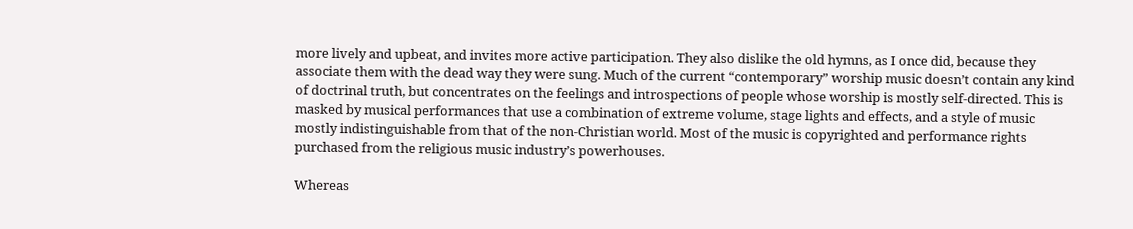more lively and upbeat, and invites more active participation. They also dislike the old hymns, as I once did, because they associate them with the dead way they were sung. Much of the current “contemporary” worship music doesn’t contain any kind of doctrinal truth, but concentrates on the feelings and introspections of people whose worship is mostly self-directed. This is masked by musical performances that use a combination of extreme volume, stage lights and effects, and a style of music mostly indistinguishable from that of the non-Christian world. Most of the music is copyrighted and performance rights purchased from the religious music industry’s powerhouses.

Whereas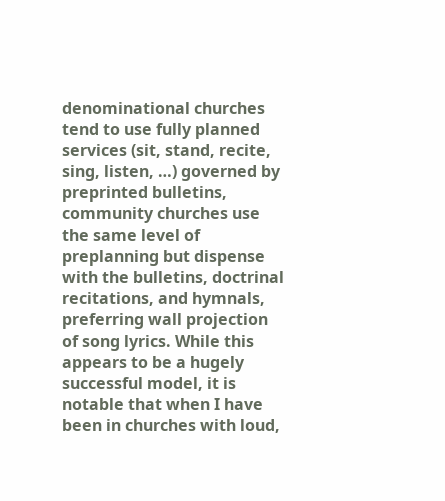denominational churches tend to use fully planned services (sit, stand, recite, sing, listen, …) governed by preprinted bulletins, community churches use the same level of preplanning but dispense with the bulletins, doctrinal recitations, and hymnals, preferring wall projection of song lyrics. While this appears to be a hugely successful model, it is notable that when I have been in churches with loud,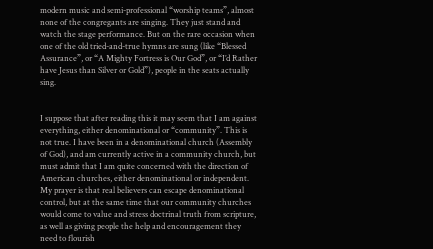modern music and semi-professional “worship teams”, almost none of the congregants are singing. They just stand and watch the stage performance. But on the rare occasion when one of the old tried-and-true hymns are sung (like “Blessed Assurance”, or “A Mighty Fortress is Our God”, or “I’d Rather have Jesus than Silver or Gold”), people in the seats actually sing.


I suppose that after reading this it may seem that I am against everything, either denominational or “community”. This is not true. I have been in a denominational church (Assembly of God), and am currently active in a community church, but must admit that I am quite concerned with the direction of American churches, either denominational or independent. My prayer is that real believers can escape denominational control, but at the same time that our community churches would come to value and stress doctrinal truth from scripture, as well as giving people the help and encouragement they need to flourish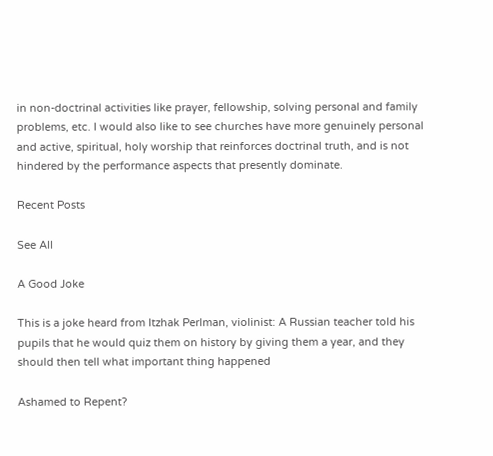in non-doctrinal activities like prayer, fellowship, solving personal and family problems, etc. I would also like to see churches have more genuinely personal and active, spiritual, holy worship that reinforces doctrinal truth, and is not hindered by the performance aspects that presently dominate.

Recent Posts

See All

A Good Joke

This is a joke heard from Itzhak Perlman, violinist: A Russian teacher told his pupils that he would quiz them on history by giving them a year, and they should then tell what important thing happened

Ashamed to Repent?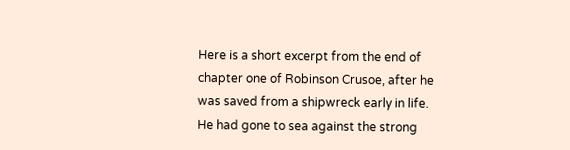Here is a short excerpt from the end of chapter one of Robinson Crusoe, after he was saved from a shipwreck early in life. He had gone to sea against the strong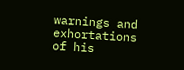warnings and exhortations of his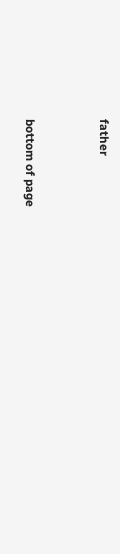father


bottom of page